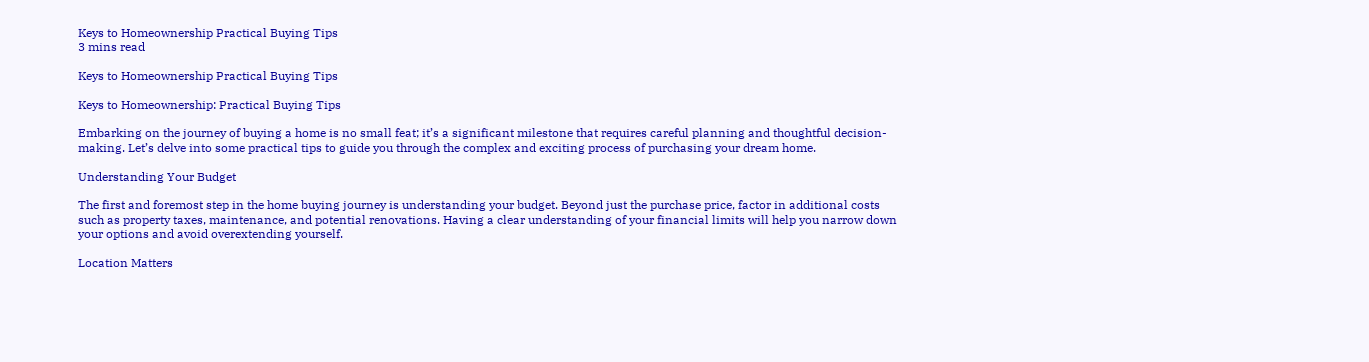Keys to Homeownership Practical Buying Tips
3 mins read

Keys to Homeownership Practical Buying Tips

Keys to Homeownership: Practical Buying Tips

Embarking on the journey of buying a home is no small feat; it’s a significant milestone that requires careful planning and thoughtful decision-making. Let’s delve into some practical tips to guide you through the complex and exciting process of purchasing your dream home.

Understanding Your Budget

The first and foremost step in the home buying journey is understanding your budget. Beyond just the purchase price, factor in additional costs such as property taxes, maintenance, and potential renovations. Having a clear understanding of your financial limits will help you narrow down your options and avoid overextending yourself.

Location Matters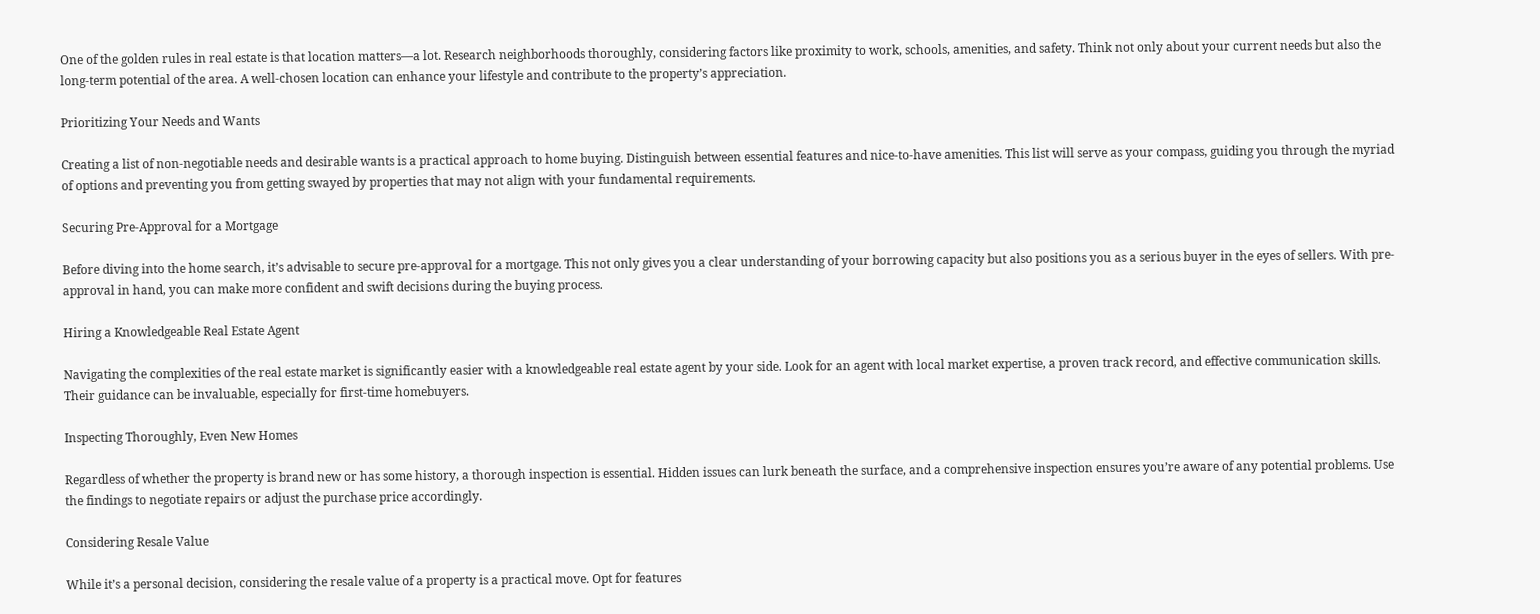One of the golden rules in real estate is that location matters—a lot. Research neighborhoods thoroughly, considering factors like proximity to work, schools, amenities, and safety. Think not only about your current needs but also the long-term potential of the area. A well-chosen location can enhance your lifestyle and contribute to the property’s appreciation.

Prioritizing Your Needs and Wants

Creating a list of non-negotiable needs and desirable wants is a practical approach to home buying. Distinguish between essential features and nice-to-have amenities. This list will serve as your compass, guiding you through the myriad of options and preventing you from getting swayed by properties that may not align with your fundamental requirements.

Securing Pre-Approval for a Mortgage

Before diving into the home search, it’s advisable to secure pre-approval for a mortgage. This not only gives you a clear understanding of your borrowing capacity but also positions you as a serious buyer in the eyes of sellers. With pre-approval in hand, you can make more confident and swift decisions during the buying process.

Hiring a Knowledgeable Real Estate Agent

Navigating the complexities of the real estate market is significantly easier with a knowledgeable real estate agent by your side. Look for an agent with local market expertise, a proven track record, and effective communication skills. Their guidance can be invaluable, especially for first-time homebuyers.

Inspecting Thoroughly, Even New Homes

Regardless of whether the property is brand new or has some history, a thorough inspection is essential. Hidden issues can lurk beneath the surface, and a comprehensive inspection ensures you’re aware of any potential problems. Use the findings to negotiate repairs or adjust the purchase price accordingly.

Considering Resale Value

While it’s a personal decision, considering the resale value of a property is a practical move. Opt for features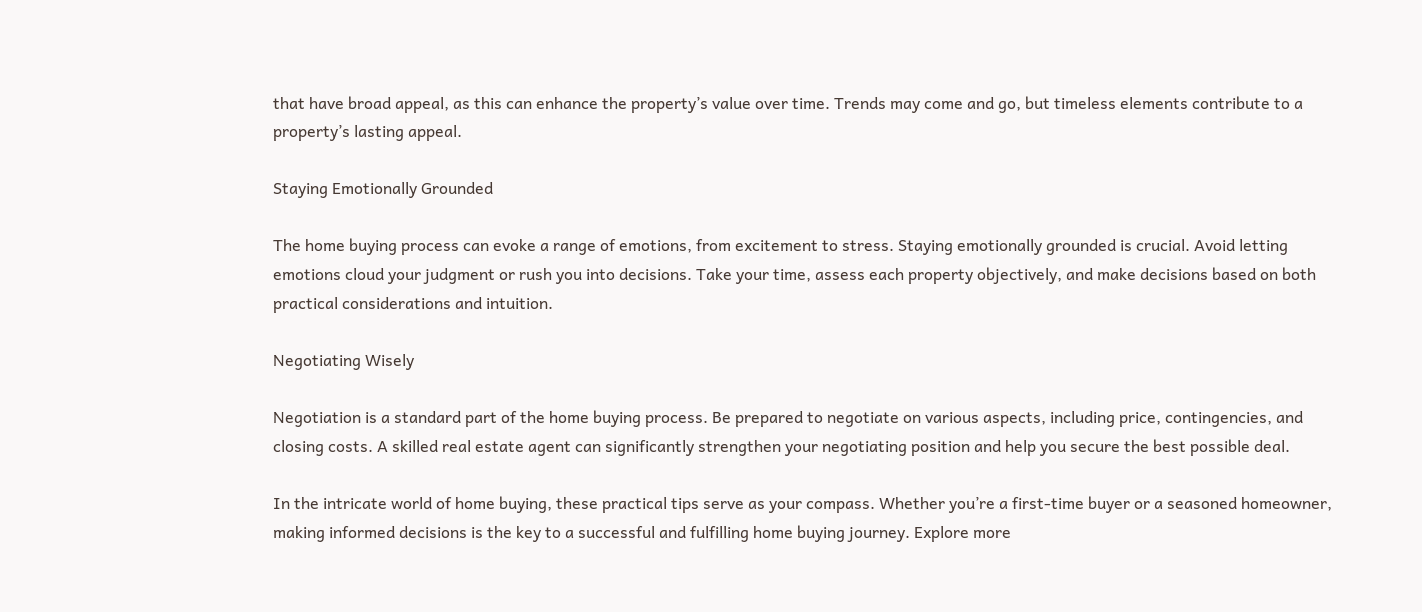that have broad appeal, as this can enhance the property’s value over time. Trends may come and go, but timeless elements contribute to a property’s lasting appeal.

Staying Emotionally Grounded

The home buying process can evoke a range of emotions, from excitement to stress. Staying emotionally grounded is crucial. Avoid letting emotions cloud your judgment or rush you into decisions. Take your time, assess each property objectively, and make decisions based on both practical considerations and intuition.

Negotiating Wisely

Negotiation is a standard part of the home buying process. Be prepared to negotiate on various aspects, including price, contingencies, and closing costs. A skilled real estate agent can significantly strengthen your negotiating position and help you secure the best possible deal.

In the intricate world of home buying, these practical tips serve as your compass. Whether you’re a first-time buyer or a seasoned homeowner, making informed decisions is the key to a successful and fulfilling home buying journey. Explore more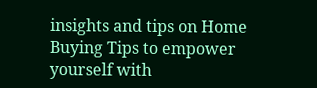insights and tips on Home Buying Tips to empower yourself with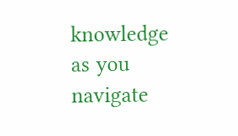knowledge as you navigate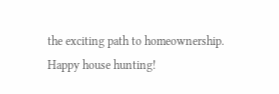the exciting path to homeownership. Happy house hunting!